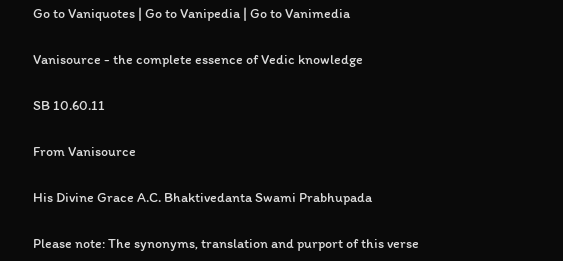Go to Vaniquotes | Go to Vanipedia | Go to Vanimedia

Vanisource - the complete essence of Vedic knowledge

SB 10.60.11

From Vanisource

His Divine Grace A.C. Bhaktivedanta Swami Prabhupada

Please note: The synonyms, translation and purport of this verse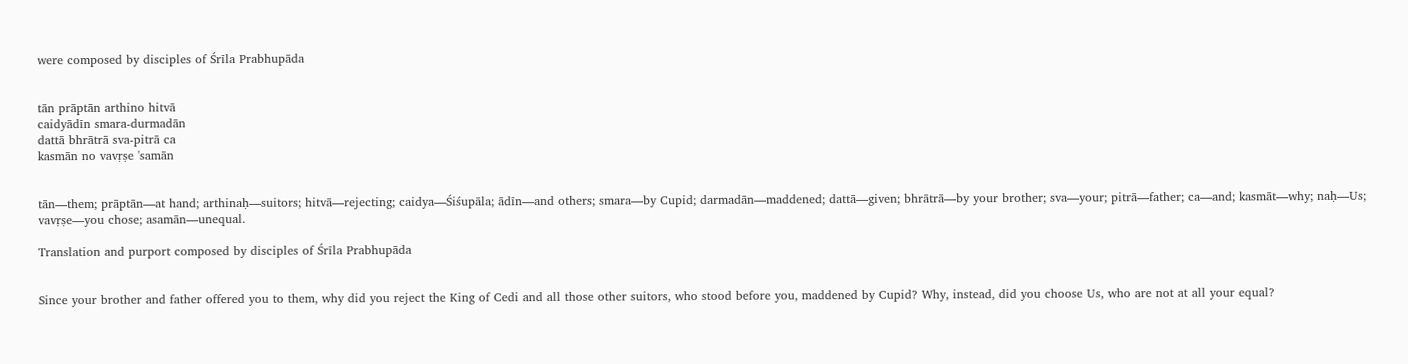were composed by disciples of Śrīla Prabhupāda


tān prāptān arthino hitvā
caidyādīn smara-durmadān
dattā bhrātrā sva-pitrā ca
kasmān no vavṛṣe 'samān


tān—them; prāptān—at hand; arthinaḥ—suitors; hitvā—rejecting; caidya—Śiśupāla; ādīn—and others; smara—by Cupid; darmadān—maddened; dattā—given; bhrātrā—by your brother; sva—your; pitrā—father; ca—and; kasmāt—why; naḥ—Us; vavṛṣe—you chose; asamān—unequal.

Translation and purport composed by disciples of Śrīla Prabhupāda


Since your brother and father offered you to them, why did you reject the King of Cedi and all those other suitors, who stood before you, maddened by Cupid? Why, instead, did you choose Us, who are not at all your equal?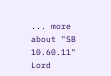... more about "SB 10.60.11"
Lord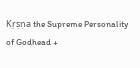Kṛṣṇa the Supreme Personality of Godhead +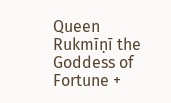Queen Rukmīṇī the Goddess of Fortune +